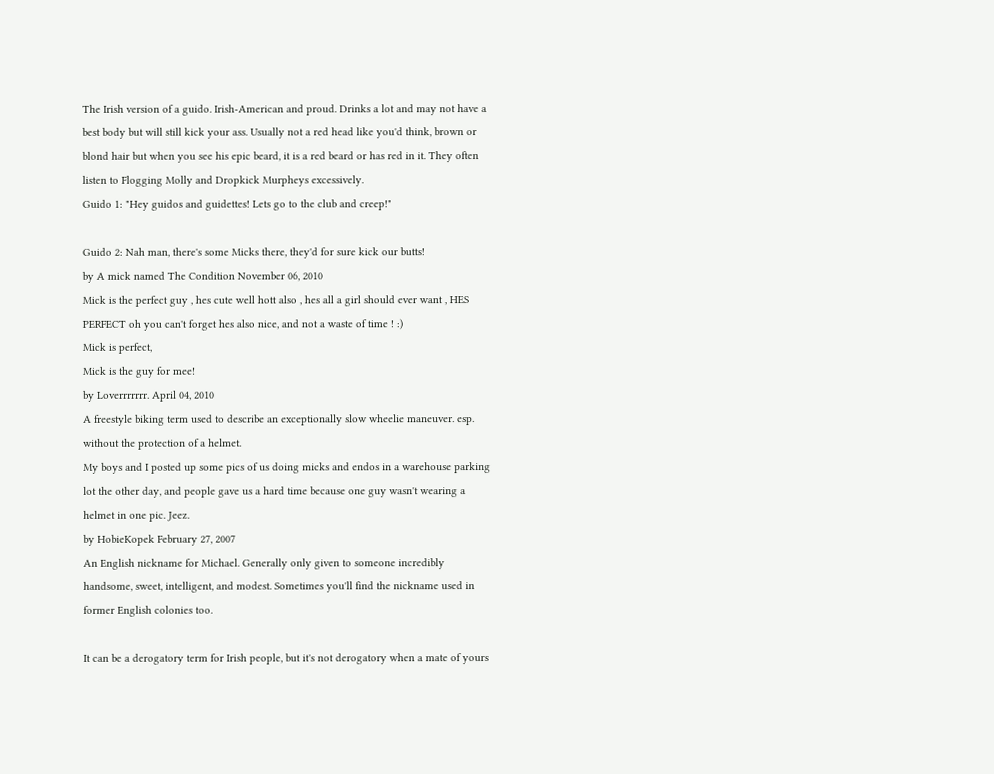The Irish version of a guido. Irish-American and proud. Drinks a lot and may not have a best body but will still kick your ass. Usually not a red head like you'd think, brown or blond hair but when you see his epic beard, it is a red beard or has red in it. They often listen to Flogging Molly and Dropkick Murpheys excessively.
Guido 1: "Hey guidos and guidettes! Lets go to the club and creep!"

Guido 2: Nah man, there's some Micks there, they'd for sure kick our butts!
by A mick named The Condition November 06, 2010
Mick is the perfect guy , hes cute well hott also , hes all a girl should ever want , HES PERFECT oh you can't forget hes also nice, and not a waste of time ! :)
Mick is perfect,
Mick is the guy for mee!
by Loverrrrrrr. April 04, 2010
A freestyle biking term used to describe an exceptionally slow wheelie maneuver. esp. without the protection of a helmet.
My boys and I posted up some pics of us doing micks and endos in a warehouse parking lot the other day, and people gave us a hard time because one guy wasn't wearing a helmet in one pic. Jeez.
by HobieKopek February 27, 2007
An English nickname for Michael. Generally only given to someone incredibly handsome, sweet, intelligent, and modest. Sometimes you'll find the nickname used in former English colonies too.

It can be a derogatory term for Irish people, but it's not derogatory when a mate of yours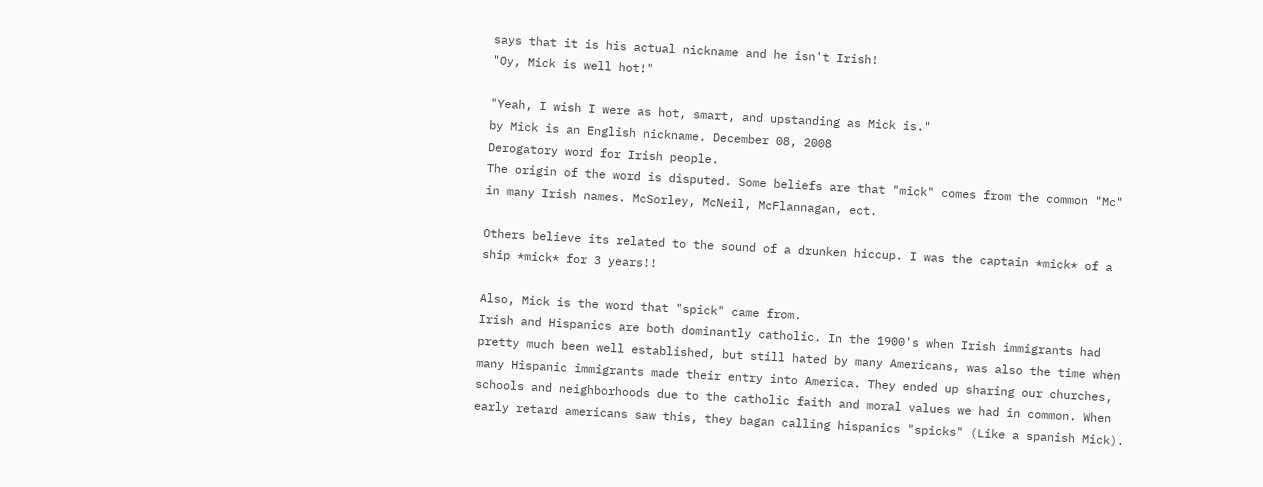says that it is his actual nickname and he isn't Irish!
"Oy, Mick is well hot!"

"Yeah, I wish I were as hot, smart, and upstanding as Mick is."
by Mick is an English nickname. December 08, 2008
Derogatory word for Irish people.
The origin of the word is disputed. Some beliefs are that "mick" comes from the common "Mc" in many Irish names. McSorley, McNeil, McFlannagan, ect.

Others believe its related to the sound of a drunken hiccup. I was the captain *mick* of a ship *mick* for 3 years!!

Also, Mick is the word that "spick" came from.
Irish and Hispanics are both dominantly catholic. In the 1900's when Irish immigrants had pretty much been well established, but still hated by many Americans, was also the time when many Hispanic immigrants made their entry into America. They ended up sharing our churches, schools and neighborhoods due to the catholic faith and moral values we had in common. When early retard americans saw this, they bagan calling hispanics "spicks" (Like a spanish Mick).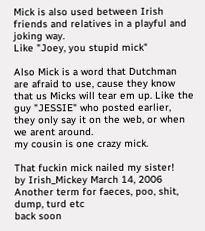Mick is also used between Irish friends and relatives in a playful and joking way.
Like "Joey, you stupid mick"

Also Mick is a word that Dutchman are afraid to use, cause they know that us Micks will tear em up. Like the guy "JESSIE" who posted earlier, they only say it on the web, or when we arent around.
my cousin is one crazy mick.

That fuckin mick nailed my sister!
by Irish_Mickey March 14, 2006
Another term for faeces, poo, shit, dump, turd etc
back soon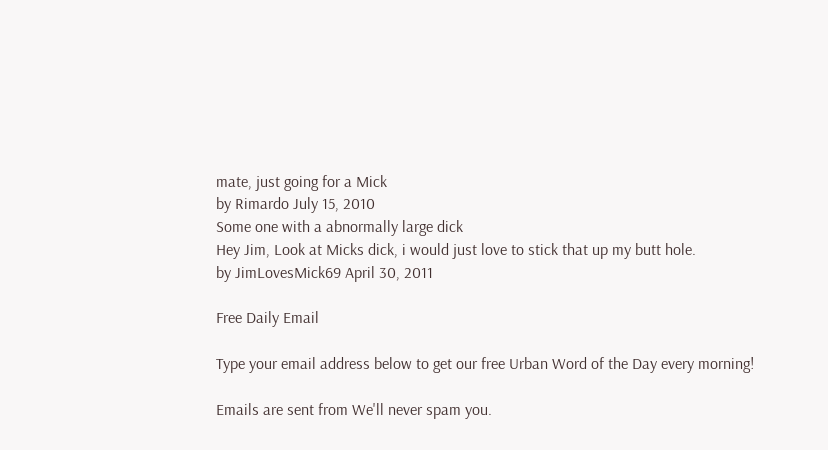mate, just going for a Mick
by Rimardo July 15, 2010
Some one with a abnormally large dick
Hey Jim, Look at Micks dick, i would just love to stick that up my butt hole.
by JimLovesMick69 April 30, 2011

Free Daily Email

Type your email address below to get our free Urban Word of the Day every morning!

Emails are sent from We'll never spam you.